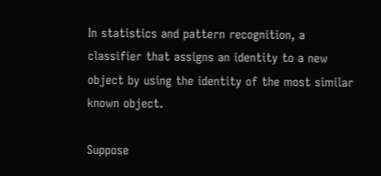In statistics and pattern recognition, a classifier that assigns an identity to a new object by using the identity of the most similar known object.

Suppose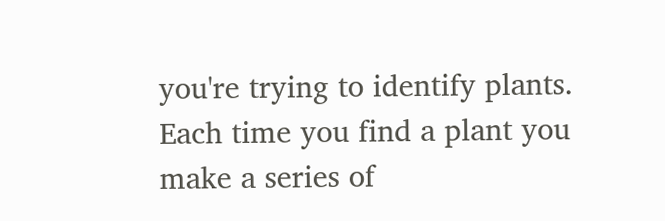you're trying to identify plants. Each time you find a plant you make a series of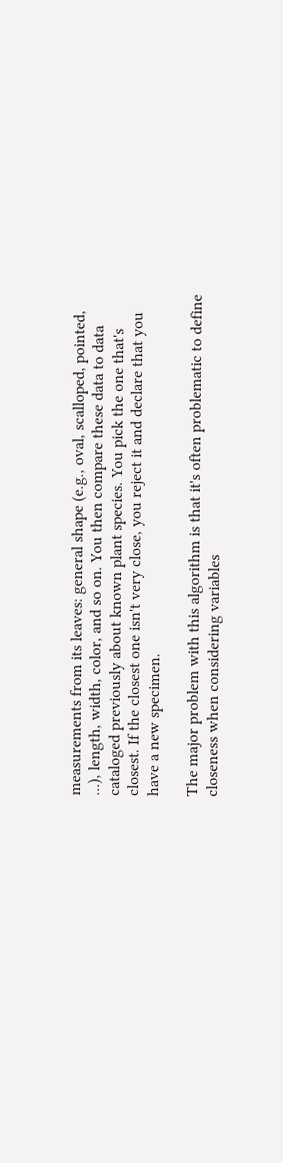measurements from its leaves: general shape (e.g., oval, scalloped, pointed, ...), length, width, color, and so on. You then compare these data to data cataloged previously about known plant species. You pick the one that's closest. If the closest one isn't very close, you reject it and declare that you have a new specimen.

The major problem with this algorithm is that it's often problematic to define closeness when considering variables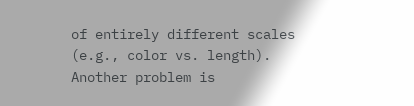of entirely different scales (e.g., color vs. length). Another problem is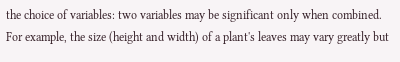the choice of variables: two variables may be significant only when combined. For example, the size (height and width) of a plant's leaves may vary greatly but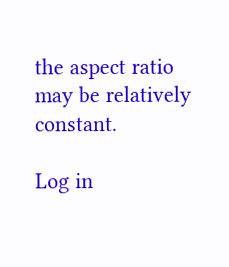the aspect ratio may be relatively constant.

Log in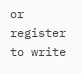or register to write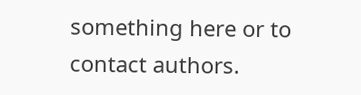something here or to contact authors.